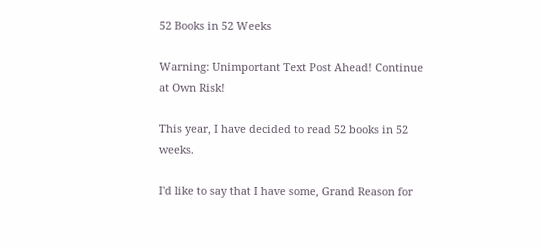52 Books in 52 Weeks

Warning: Unimportant Text Post Ahead! Continue at Own Risk!

This year, I have decided to read 52 books in 52 weeks.

I'd like to say that I have some, Grand Reason for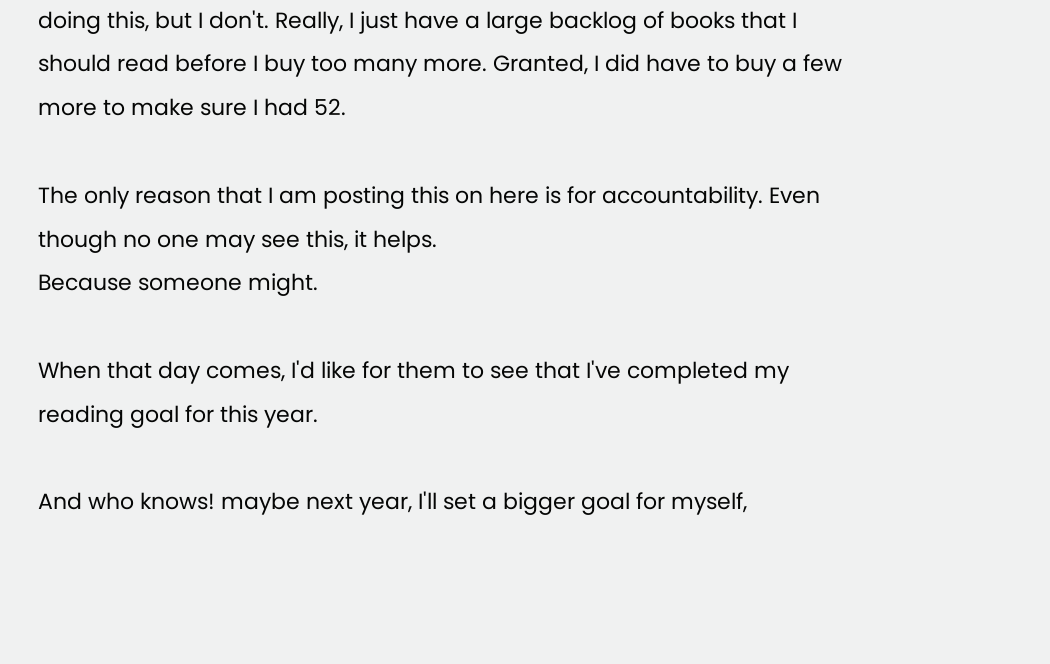doing this, but I don't. Really, I just have a large backlog of books that I should read before I buy too many more. Granted, I did have to buy a few more to make sure I had 52.

The only reason that I am posting this on here is for accountability. Even though no one may see this, it helps.
Because someone might.

When that day comes, I'd like for them to see that I've completed my reading goal for this year.

And who knows! maybe next year, I'll set a bigger goal for myself,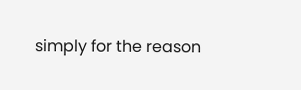simply for the reason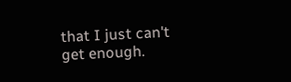that I just can't get enough.